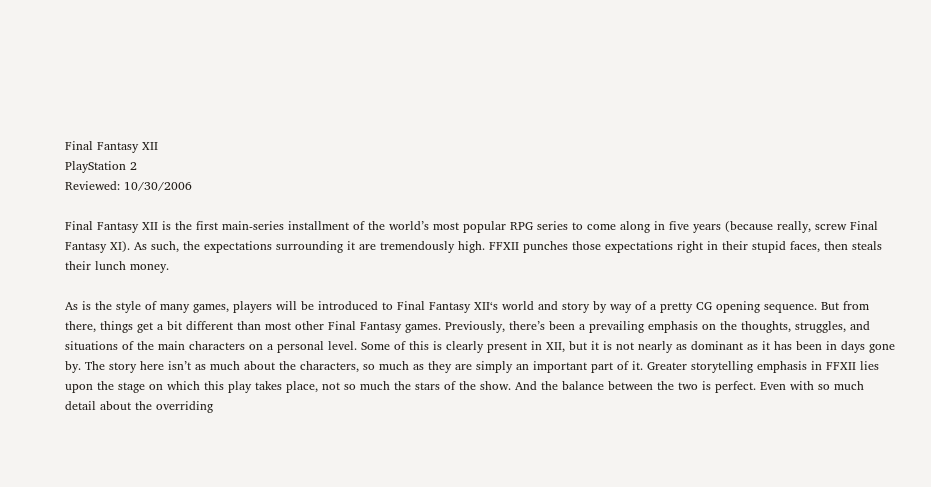Final Fantasy XII
PlayStation 2
Reviewed: 10/30/2006

Final Fantasy XII is the first main-series installment of the world’s most popular RPG series to come along in five years (because really, screw Final Fantasy XI). As such, the expectations surrounding it are tremendously high. FFXII punches those expectations right in their stupid faces, then steals their lunch money.

As is the style of many games, players will be introduced to Final Fantasy XII‘s world and story by way of a pretty CG opening sequence. But from there, things get a bit different than most other Final Fantasy games. Previously, there’s been a prevailing emphasis on the thoughts, struggles, and situations of the main characters on a personal level. Some of this is clearly present in XII, but it is not nearly as dominant as it has been in days gone by. The story here isn’t as much about the characters, so much as they are simply an important part of it. Greater storytelling emphasis in FFXII lies upon the stage on which this play takes place, not so much the stars of the show. And the balance between the two is perfect. Even with so much detail about the overriding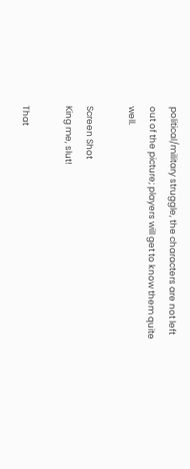political/military struggle, the characters are not left out of the picture; players will get to know them quite well.

Screen Shot
King me, slut!

That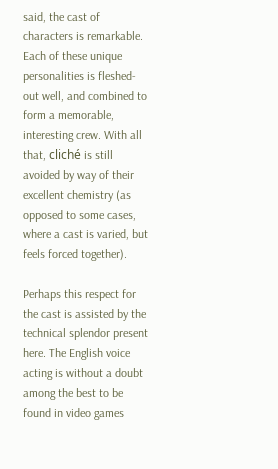said, the cast of characters is remarkable. Each of these unique personalities is fleshed-out well, and combined to form a memorable, interesting crew. With all that, cliché is still avoided by way of their excellent chemistry (as opposed to some cases, where a cast is varied, but feels forced together).

Perhaps this respect for the cast is assisted by the technical splendor present here. The English voice acting is without a doubt among the best to be found in video games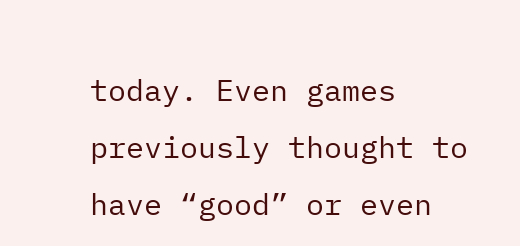today. Even games previously thought to have “good” or even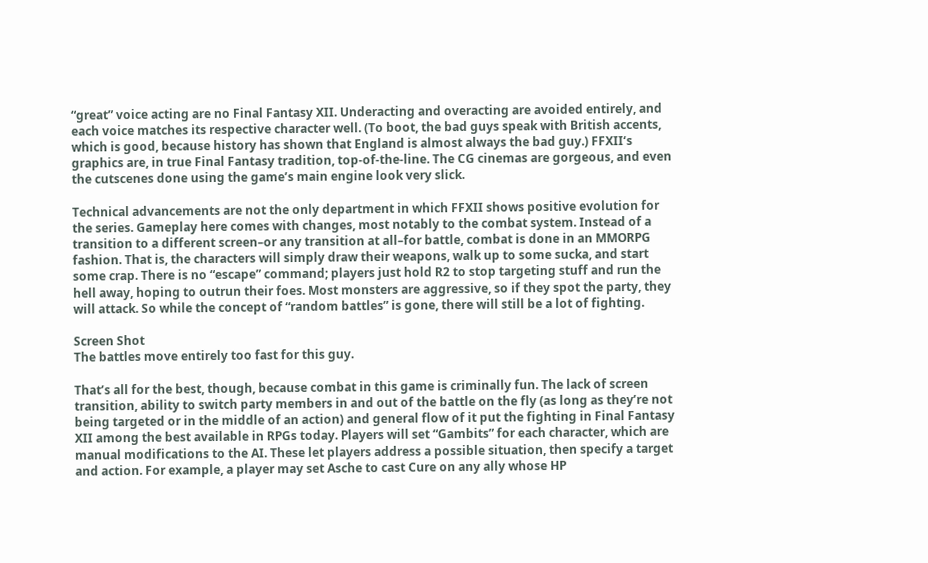“great” voice acting are no Final Fantasy XII. Underacting and overacting are avoided entirely, and each voice matches its respective character well. (To boot, the bad guys speak with British accents, which is good, because history has shown that England is almost always the bad guy.) FFXII‘s graphics are, in true Final Fantasy tradition, top-of-the-line. The CG cinemas are gorgeous, and even the cutscenes done using the game’s main engine look very slick.

Technical advancements are not the only department in which FFXII shows positive evolution for the series. Gameplay here comes with changes, most notably to the combat system. Instead of a transition to a different screen–or any transition at all–for battle, combat is done in an MMORPG fashion. That is, the characters will simply draw their weapons, walk up to some sucka, and start some crap. There is no “escape” command; players just hold R2 to stop targeting stuff and run the hell away, hoping to outrun their foes. Most monsters are aggressive, so if they spot the party, they will attack. So while the concept of “random battles” is gone, there will still be a lot of fighting.

Screen Shot
The battles move entirely too fast for this guy.

That’s all for the best, though, because combat in this game is criminally fun. The lack of screen transition, ability to switch party members in and out of the battle on the fly (as long as they’re not being targeted or in the middle of an action) and general flow of it put the fighting in Final Fantasy XII among the best available in RPGs today. Players will set “Gambits” for each character, which are manual modifications to the AI. These let players address a possible situation, then specify a target and action. For example, a player may set Asche to cast Cure on any ally whose HP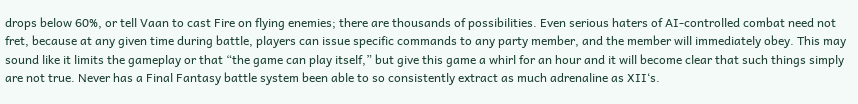drops below 60%, or tell Vaan to cast Fire on flying enemies; there are thousands of possibilities. Even serious haters of AI-controlled combat need not fret, because at any given time during battle, players can issue specific commands to any party member, and the member will immediately obey. This may sound like it limits the gameplay or that “the game can play itself,” but give this game a whirl for an hour and it will become clear that such things simply are not true. Never has a Final Fantasy battle system been able to so consistently extract as much adrenaline as XII‘s.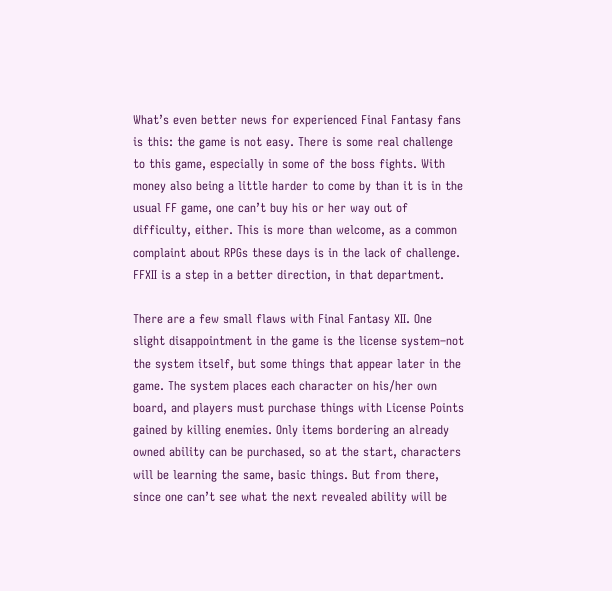What’s even better news for experienced Final Fantasy fans is this: the game is not easy. There is some real challenge to this game, especially in some of the boss fights. With money also being a little harder to come by than it is in the usual FF game, one can’t buy his or her way out of difficulty, either. This is more than welcome, as a common complaint about RPGs these days is in the lack of challenge. FFXII is a step in a better direction, in that department.

There are a few small flaws with Final Fantasy XII. One slight disappointment in the game is the license system–not the system itself, but some things that appear later in the game. The system places each character on his/her own board, and players must purchase things with License Points gained by killing enemies. Only items bordering an already owned ability can be purchased, so at the start, characters will be learning the same, basic things. But from there, since one can’t see what the next revealed ability will be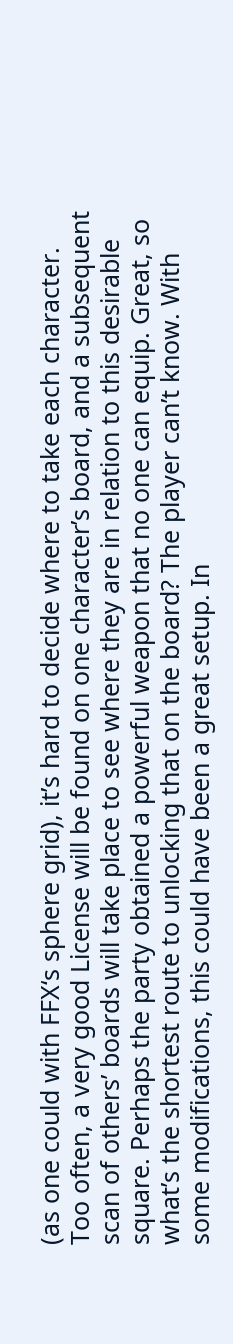(as one could with FFX‘s sphere grid), it’s hard to decide where to take each character. Too often, a very good License will be found on one character’s board, and a subsequent scan of others’ boards will take place to see where they are in relation to this desirable square. Perhaps the party obtained a powerful weapon that no one can equip. Great, so what’s the shortest route to unlocking that on the board? The player can’t know. With some modifications, this could have been a great setup. In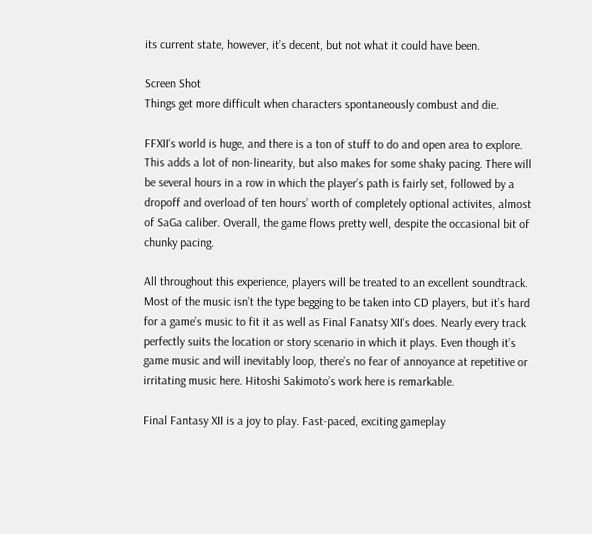its current state, however, it’s decent, but not what it could have been.

Screen Shot
Things get more difficult when characters spontaneously combust and die.

FFXII‘s world is huge, and there is a ton of stuff to do and open area to explore. This adds a lot of non-linearity, but also makes for some shaky pacing. There will be several hours in a row in which the player’s path is fairly set, followed by a dropoff and overload of ten hours’ worth of completely optional activites, almost of SaGa caliber. Overall, the game flows pretty well, despite the occasional bit of chunky pacing.

All throughout this experience, players will be treated to an excellent soundtrack. Most of the music isn’t the type begging to be taken into CD players, but it’s hard for a game’s music to fit it as well as Final Fanatsy XII‘s does. Nearly every track perfectly suits the location or story scenario in which it plays. Even though it’s game music and will inevitably loop, there’s no fear of annoyance at repetitive or irritating music here. Hitoshi Sakimoto’s work here is remarkable.

Final Fantasy XII is a joy to play. Fast-paced, exciting gameplay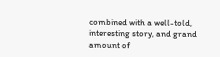combined with a well-told, interesting story, and grand amount of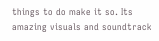things to do make it so. Its amazing visuals and soundtrack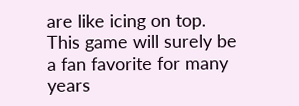are like icing on top. This game will surely be a fan favorite for many years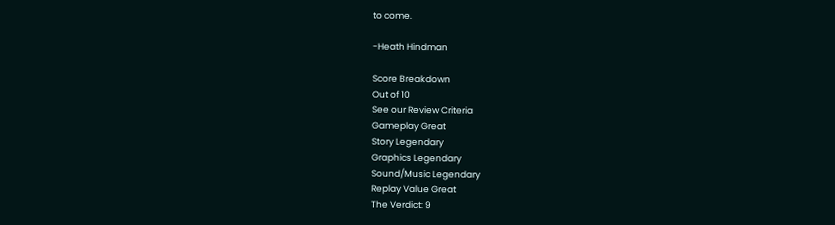to come.

-Heath Hindman

Score Breakdown
Out of 10
See our Review Criteria
Gameplay Great
Story Legendary
Graphics Legendary
Sound/Music Legendary
Replay Value Great
The Verdict: 9